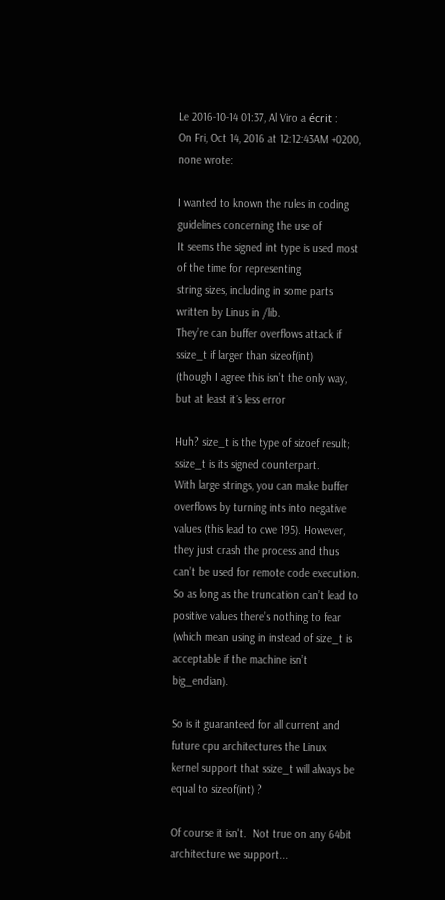Le 2016-10-14 01:37, Al Viro a écrit :
On Fri, Oct 14, 2016 at 12:12:43AM +0200, none wrote:

I wanted to known the rules in coding guidelines concerning the use of
It seems the signed int type is used most of the time for representing
string sizes, including in some parts written by Linus in /lib.
They’re can buffer overflows attack if ssize_t if larger than sizeof(int)
(though I agree this isn’t the only way, but at least it´s less error

Huh? size_t is the type of sizoef result; ssize_t is its signed counterpart.
With large strings, you can make buffer overflows by turning ints into negative values (this lead to cwe 195). However, they just crash the process and thus can’t be used for remote code execution. So as long as the truncation can’t lead to positive values there’s nothing to fear (which mean using in instead of size_t is acceptable if the machine isn’t big_endian).

So is it guaranteed for all current and future cpu architectures the Linux
kernel support that ssize_t will always be equal to sizeof(int) ?

Of course it isn't.  Not true on any 64bit architecture we support...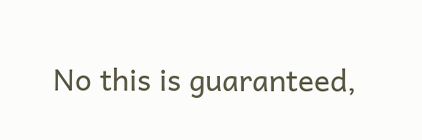No this is guaranteed,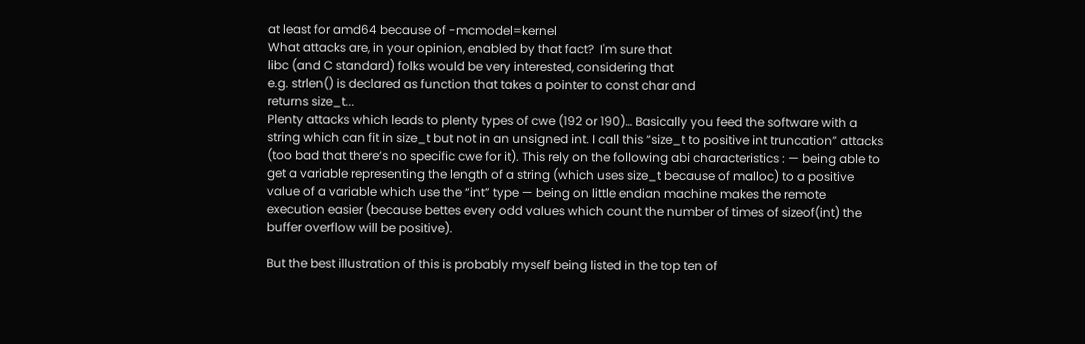at least for amd64 because of -mcmodel=kernel
What attacks are, in your opinion, enabled by that fact?  I'm sure that
libc (and C standard) folks would be very interested, considering that
e.g. strlen() is declared as function that takes a pointer to const char and
returns size_t...
Plenty attacks which leads to plenty types of cwe (192 or 190)… Basically you feed the software with a string which can fit in size_t but not in an unsigned int. I call this “size_t to positive int truncation” attacks (too bad that there’s no specific cwe for it). This rely on the following abi characteristics : — being able to get a variable representing the length of a string (which uses size_t because of malloc) to a positive value of a variable which use the “int” type — being on little endian machine makes the remote execution easier (because bettes every odd values which count the number of times of sizeof(int) the buffer overflow will be positive).

But the best illustration of this is probably myself being listed in the top ten of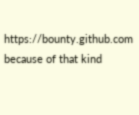https://bounty.github.com because of that kind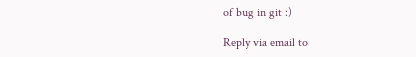of bug in git :)

Reply via email to